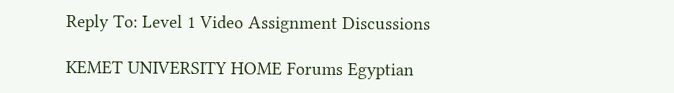Reply To: Level 1 Video Assignment Discussions

KEMET UNIVERSITY HOME Forums Egyptian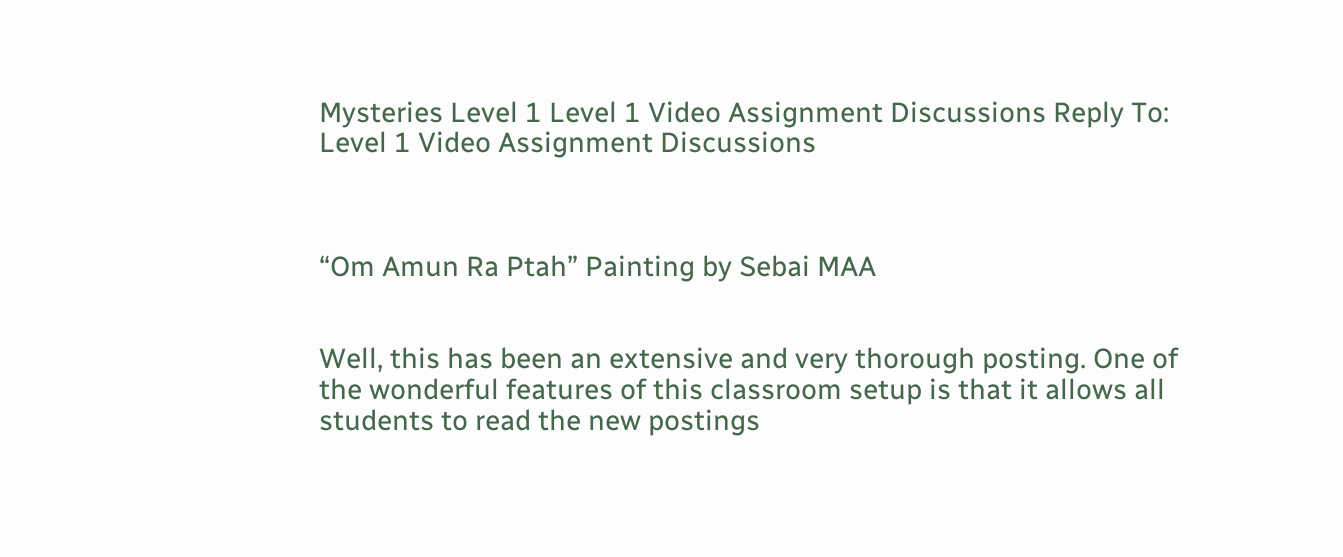Mysteries Level 1 Level 1 Video Assignment Discussions Reply To: Level 1 Video Assignment Discussions



“Om Amun Ra Ptah” Painting by Sebai MAA


Well, this has been an extensive and very thorough posting. One of the wonderful features of this classroom setup is that it allows all students to read the new postings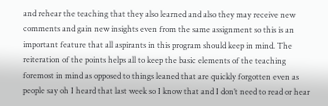and rehear the teaching that they also learned and also they may receive new comments and gain new insights even from the same assignment so this is an important feature that all aspirants in this program should keep in mind. The reiteration of the points helps all to keep the basic elements of the teaching foremost in mind as opposed to things leaned that are quickly forgotten even as people say oh I heard that last week so I know that and I don’t need to read or hear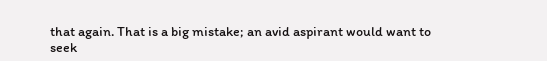that again. That is a big mistake; an avid aspirant would want to seek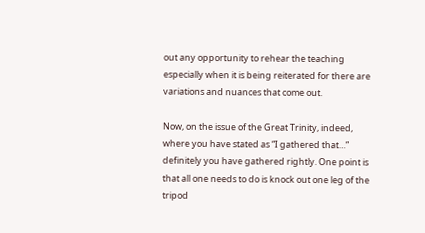out any opportunity to rehear the teaching especially when it is being reiterated for there are variations and nuances that come out.

Now, on the issue of the Great Trinity, indeed, where you have stated as “I gathered that…” definitely you have gathered rightly. One point is that all one needs to do is knock out one leg of the tripod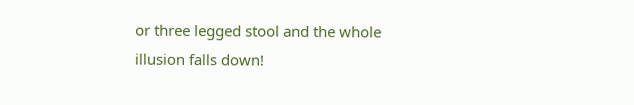or three legged stool and the whole illusion falls down!